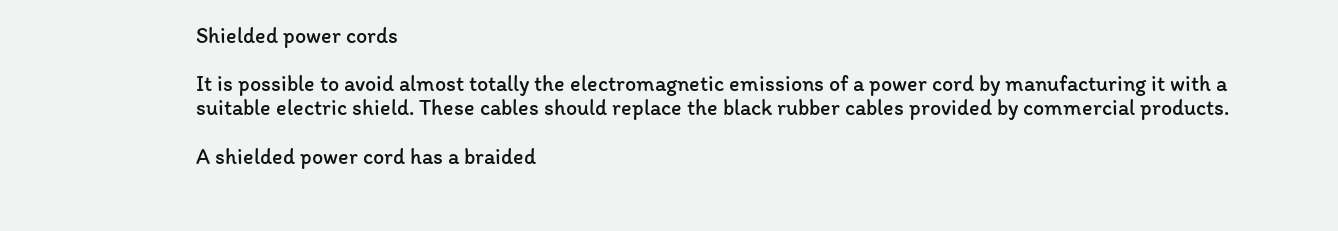Shielded power cords

It is possible to avoid almost totally the electromagnetic emissions of a power cord by manufacturing it with a suitable electric shield. These cables should replace the black rubber cables provided by commercial products.

A shielded power cord has a braided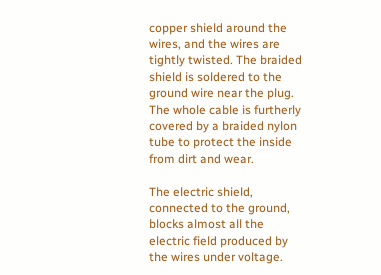copper shield around the wires, and the wires are tightly twisted. The braided shield is soldered to the ground wire near the plug. The whole cable is furtherly covered by a braided nylon tube to protect the inside from dirt and wear.

The electric shield, connected to the ground, blocks almost all the electric field produced by the wires under voltage.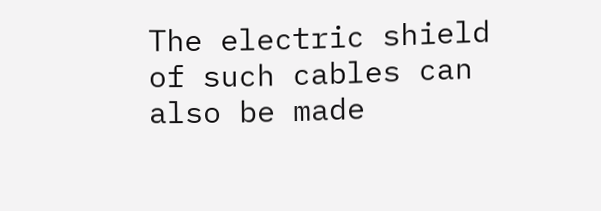The electric shield of such cables can also be made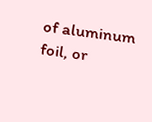of aluminum foil, or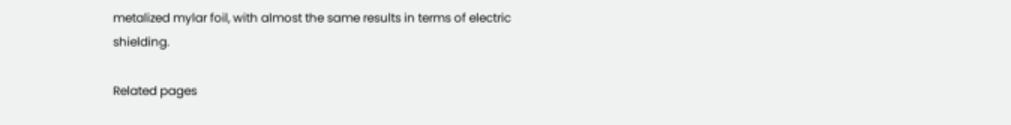metalized mylar foil, with almost the same results in terms of electric shielding.

Related pages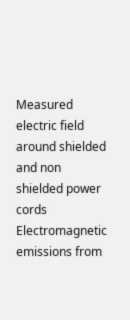Measured electric field around shielded and non shielded power cords
Electromagnetic emissions from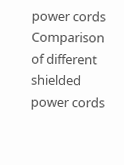power cords
Comparison of different shielded power cords